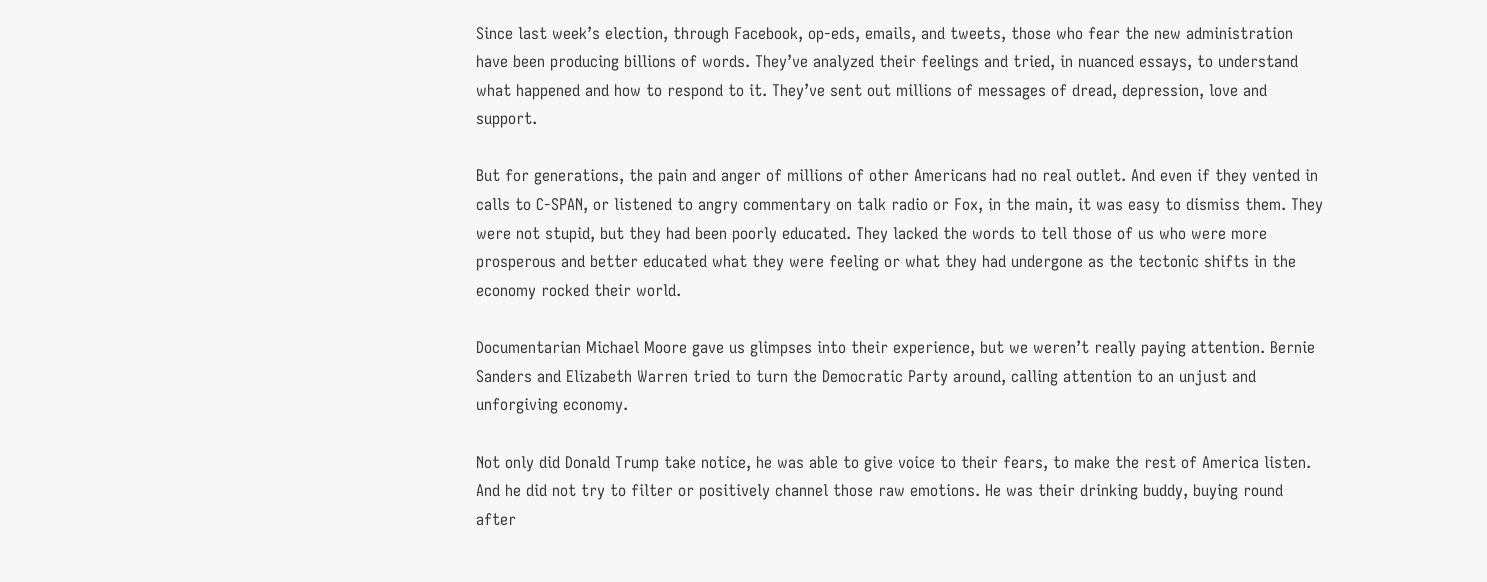Since last week’s election, through Facebook, op-eds, emails, and tweets, those who fear the new administration have been producing billions of words. They’ve analyzed their feelings and tried, in nuanced essays, to understand what happened and how to respond to it. They’ve sent out millions of messages of dread, depression, love and support.

But for generations, the pain and anger of millions of other Americans had no real outlet. And even if they vented in calls to C-SPAN, or listened to angry commentary on talk radio or Fox, in the main, it was easy to dismiss them. They were not stupid, but they had been poorly educated. They lacked the words to tell those of us who were more prosperous and better educated what they were feeling or what they had undergone as the tectonic shifts in the economy rocked their world.

Documentarian Michael Moore gave us glimpses into their experience, but we weren’t really paying attention. Bernie Sanders and Elizabeth Warren tried to turn the Democratic Party around, calling attention to an unjust and unforgiving economy.

Not only did Donald Trump take notice, he was able to give voice to their fears, to make the rest of America listen. And he did not try to filter or positively channel those raw emotions. He was their drinking buddy, buying round after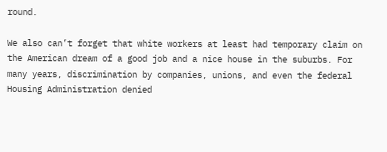round.

We also can’t forget that white workers at least had temporary claim on the American dream of a good job and a nice house in the suburbs. For many years, discrimination by companies, unions, and even the federal Housing Administration denied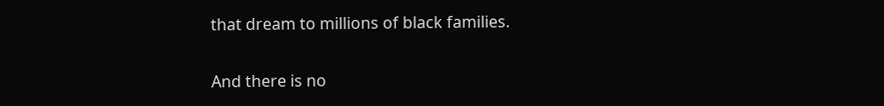that dream to millions of black families.

And there is no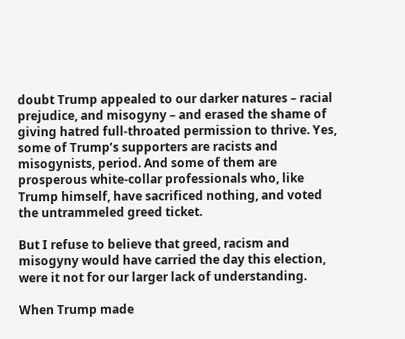doubt Trump appealed to our darker natures – racial prejudice, and misogyny – and erased the shame of giving hatred full-throated permission to thrive. Yes, some of Trump’s supporters are racists and misogynists, period. And some of them are prosperous white-collar professionals who, like Trump himself, have sacrificed nothing, and voted the untrammeled greed ticket.

But I refuse to believe that greed, racism and misogyny would have carried the day this election, were it not for our larger lack of understanding.

When Trump made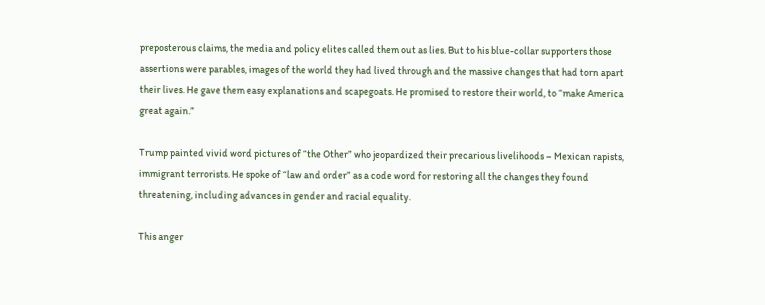preposterous claims, the media and policy elites called them out as lies. But to his blue-collar supporters those assertions were parables, images of the world they had lived through and the massive changes that had torn apart their lives. He gave them easy explanations and scapegoats. He promised to restore their world, to “make America great again.”

Trump painted vivid word pictures of “the Other” who jeopardized their precarious livelihoods – Mexican rapists, immigrant terrorists. He spoke of “law and order” as a code word for restoring all the changes they found threatening, including advances in gender and racial equality.

This anger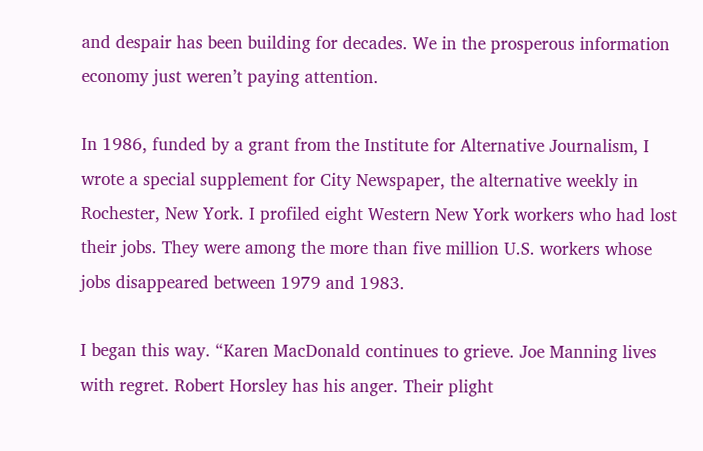and despair has been building for decades. We in the prosperous information economy just weren’t paying attention.

In 1986, funded by a grant from the Institute for Alternative Journalism, I wrote a special supplement for City Newspaper, the alternative weekly in Rochester, New York. I profiled eight Western New York workers who had lost their jobs. They were among the more than five million U.S. workers whose jobs disappeared between 1979 and 1983.

I began this way. “Karen MacDonald continues to grieve. Joe Manning lives with regret. Robert Horsley has his anger. Their plight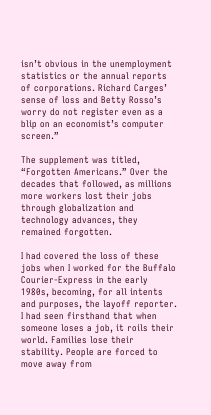isn’t obvious in the unemployment statistics or the annual reports of corporations. Richard Carges’ sense of loss and Betty Rosso’s worry do not register even as a blip on an economist’s computer screen.”

The supplement was titled, “Forgotten Americans.” Over the decades that followed, as millions more workers lost their jobs through globalization and technology advances, they remained forgotten.

I had covered the loss of these jobs when I worked for the Buffalo Courier-Express in the early 1980s, becoming, for all intents and purposes, the layoff reporter. I had seen firsthand that when someone loses a job, it roils their world. Families lose their stability. People are forced to move away from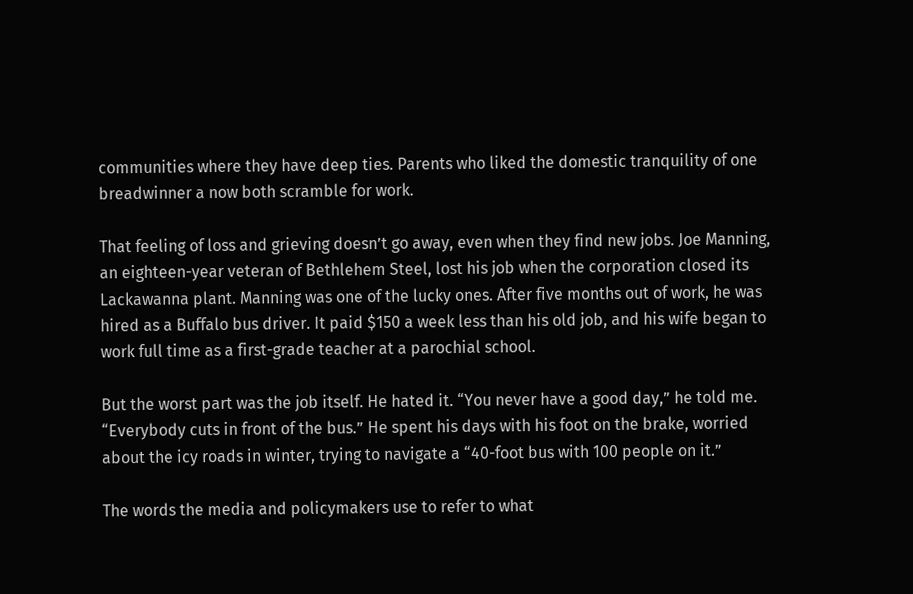communities where they have deep ties. Parents who liked the domestic tranquility of one breadwinner a now both scramble for work.

That feeling of loss and grieving doesn’t go away, even when they find new jobs. Joe Manning, an eighteen-year veteran of Bethlehem Steel, lost his job when the corporation closed its Lackawanna plant. Manning was one of the lucky ones. After five months out of work, he was hired as a Buffalo bus driver. It paid $150 a week less than his old job, and his wife began to work full time as a first-grade teacher at a parochial school.

But the worst part was the job itself. He hated it. “You never have a good day,” he told me. “Everybody cuts in front of the bus.” He spent his days with his foot on the brake, worried about the icy roads in winter, trying to navigate a “40-foot bus with 100 people on it.”

The words the media and policymakers use to refer to what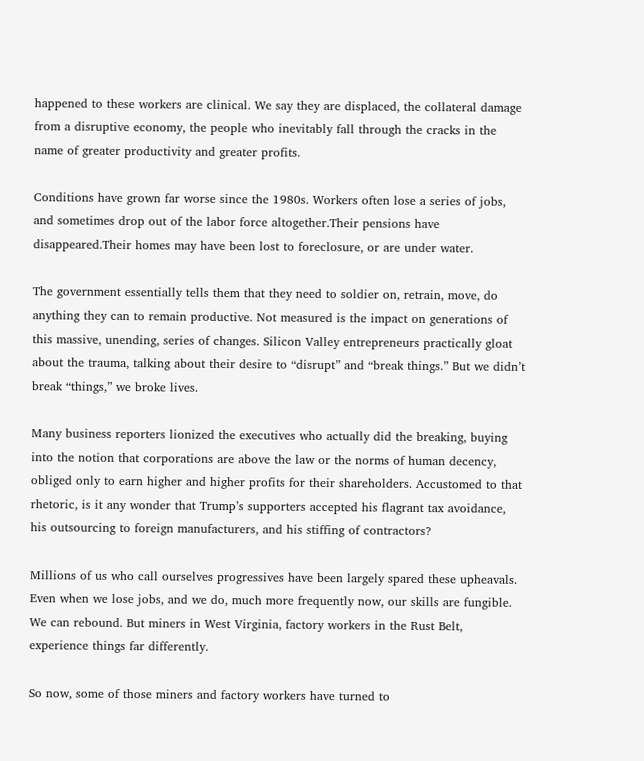happened to these workers are clinical. We say they are displaced, the collateral damage from a disruptive economy, the people who inevitably fall through the cracks in the name of greater productivity and greater profits.

Conditions have grown far worse since the 1980s. Workers often lose a series of jobs, and sometimes drop out of the labor force altogether.Their pensions have disappeared.Their homes may have been lost to foreclosure, or are under water.

The government essentially tells them that they need to soldier on, retrain, move, do anything they can to remain productive. Not measured is the impact on generations of this massive, unending, series of changes. Silicon Valley entrepreneurs practically gloat about the trauma, talking about their desire to “disrupt” and “break things.” But we didn’t break “things,” we broke lives.

Many business reporters lionized the executives who actually did the breaking, buying into the notion that corporations are above the law or the norms of human decency, obliged only to earn higher and higher profits for their shareholders. Accustomed to that rhetoric, is it any wonder that Trump’s supporters accepted his flagrant tax avoidance, his outsourcing to foreign manufacturers, and his stiffing of contractors?

Millions of us who call ourselves progressives have been largely spared these upheavals. Even when we lose jobs, and we do, much more frequently now, our skills are fungible. We can rebound. But miners in West Virginia, factory workers in the Rust Belt, experience things far differently.

So now, some of those miners and factory workers have turned to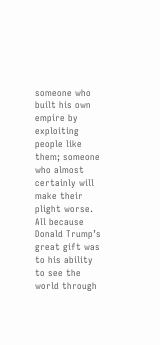someone who built his own empire by exploiting people like them; someone who almost certainly will make their plight worse. All because Donald Trump’s great gift was to his ability to see the world through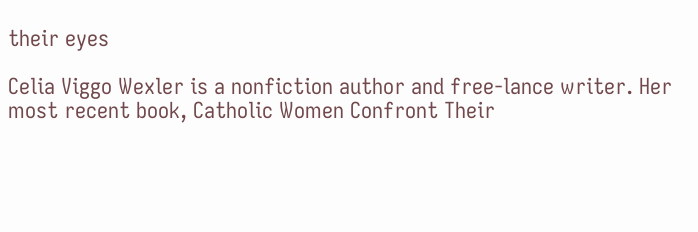their eyes

Celia Viggo Wexler is a nonfiction author and free-lance writer. Her most recent book, Catholic Women Confront Their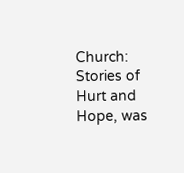Church: Stories of Hurt and Hope, was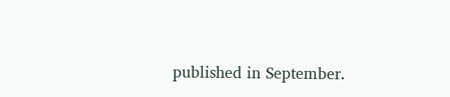published in September.